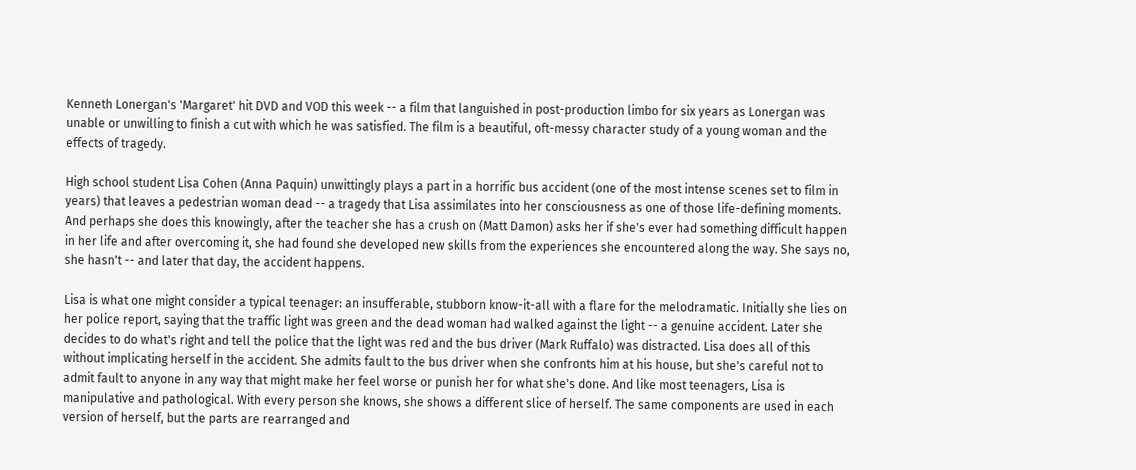Kenneth Lonergan's 'Margaret' hit DVD and VOD this week -- a film that languished in post-production limbo for six years as Lonergan was unable or unwilling to finish a cut with which he was satisfied. The film is a beautiful, oft-messy character study of a young woman and the effects of tragedy.

High school student Lisa Cohen (Anna Paquin) unwittingly plays a part in a horrific bus accident (one of the most intense scenes set to film in years) that leaves a pedestrian woman dead -- a tragedy that Lisa assimilates into her consciousness as one of those life-defining moments. And perhaps she does this knowingly, after the teacher she has a crush on (Matt Damon) asks her if she's ever had something difficult happen in her life and after overcoming it, she had found she developed new skills from the experiences she encountered along the way. She says no, she hasn't -- and later that day, the accident happens.

Lisa is what one might consider a typical teenager: an insufferable, stubborn know-it-all with a flare for the melodramatic. Initially she lies on her police report, saying that the traffic light was green and the dead woman had walked against the light -- a genuine accident. Later she decides to do what's right and tell the police that the light was red and the bus driver (Mark Ruffalo) was distracted. Lisa does all of this without implicating herself in the accident. She admits fault to the bus driver when she confronts him at his house, but she's careful not to admit fault to anyone in any way that might make her feel worse or punish her for what she's done. And like most teenagers, Lisa is manipulative and pathological. With every person she knows, she shows a different slice of herself. The same components are used in each version of herself, but the parts are rearranged and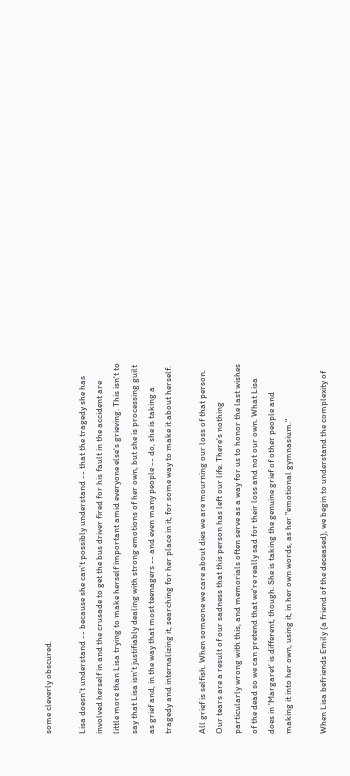some cleverly obscured.

Lisa doesn't understand -- because she can't possibly understand -- that the tragedy she has involved herself in and the crusade to get the bus driver fired for his fault in the accident are little more than Lisa trying to make herself important amid everyone else's grieving. This isn't to say that Lisa isn't justifiably dealing with strong emotions of her own, but she is processing guilt as grief and, in the way that most teenagers -- and even many people -- do, she is taking a tragedy and internalizing it, searching for her place in it, for some way to make it about herself.

All grief is selfish. When someone we care about dies we are mourning our loss of that person. Our tears are a result of our sadness that this person has left our life. There's nothing particularly wrong with this, and memorials often serve as a way for us to honor the last wishes of the dead so we can pretend that we're really sad for their loss and not our own. What Lisa does in 'Margaret' is different, though. She is taking the genuine grief of other people and making it into her own, using it, in her own words, as her "emotional gymnasium."

When Lisa befriends Emily (a friend of the deceased), we begin to understand the complexity of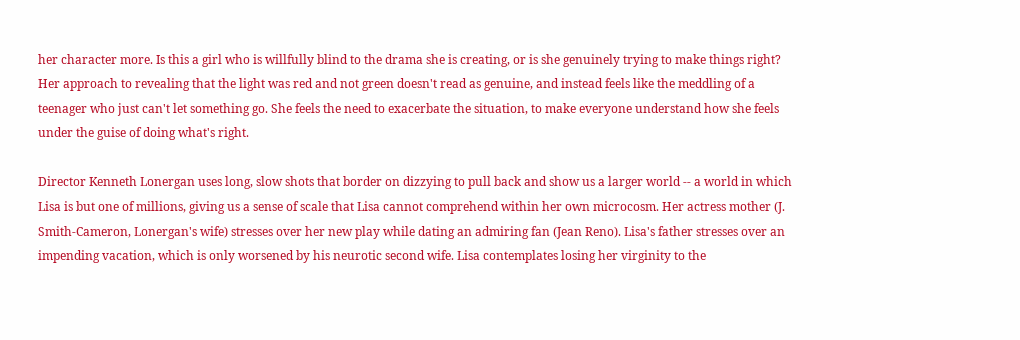her character more. Is this a girl who is willfully blind to the drama she is creating, or is she genuinely trying to make things right? Her approach to revealing that the light was red and not green doesn't read as genuine, and instead feels like the meddling of a teenager who just can't let something go. She feels the need to exacerbate the situation, to make everyone understand how she feels under the guise of doing what's right.

Director Kenneth Lonergan uses long, slow shots that border on dizzying to pull back and show us a larger world -- a world in which Lisa is but one of millions, giving us a sense of scale that Lisa cannot comprehend within her own microcosm. Her actress mother (J. Smith-Cameron, Lonergan's wife) stresses over her new play while dating an admiring fan (Jean Reno). Lisa's father stresses over an impending vacation, which is only worsened by his neurotic second wife. Lisa contemplates losing her virginity to the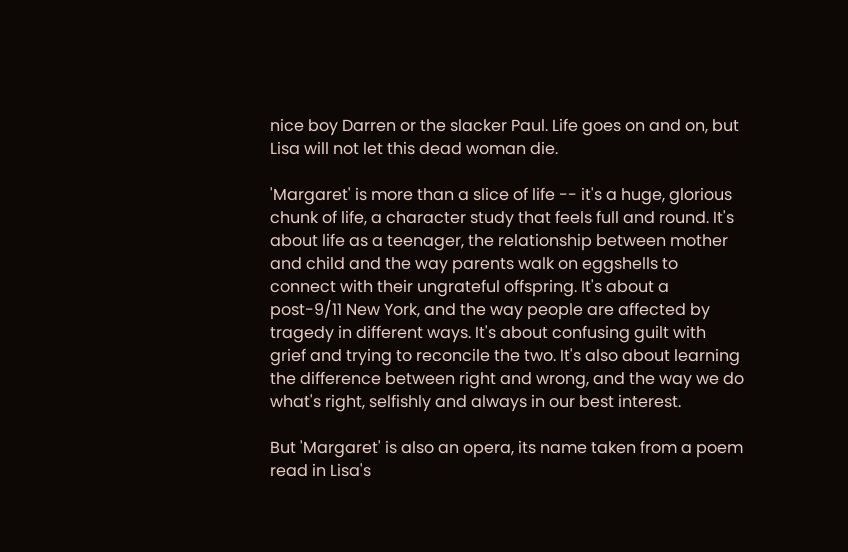nice boy Darren or the slacker Paul. Life goes on and on, but Lisa will not let this dead woman die.

'Margaret' is more than a slice of life -- it's a huge, glorious chunk of life, a character study that feels full and round. It's about life as a teenager, the relationship between mother and child and the way parents walk on eggshells to connect with their ungrateful offspring. It's about a post-9/11 New York, and the way people are affected by tragedy in different ways. It's about confusing guilt with grief and trying to reconcile the two. It's also about learning the difference between right and wrong, and the way we do what's right, selfishly and always in our best interest.

But 'Margaret' is also an opera, its name taken from a poem read in Lisa's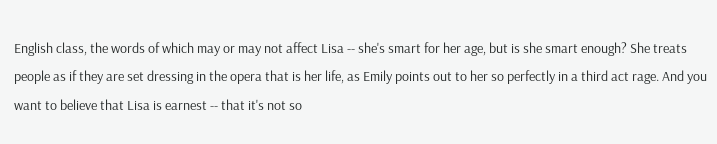English class, the words of which may or may not affect Lisa -- she's smart for her age, but is she smart enough? She treats people as if they are set dressing in the opera that is her life, as Emily points out to her so perfectly in a third act rage. And you want to believe that Lisa is earnest -- that it's not so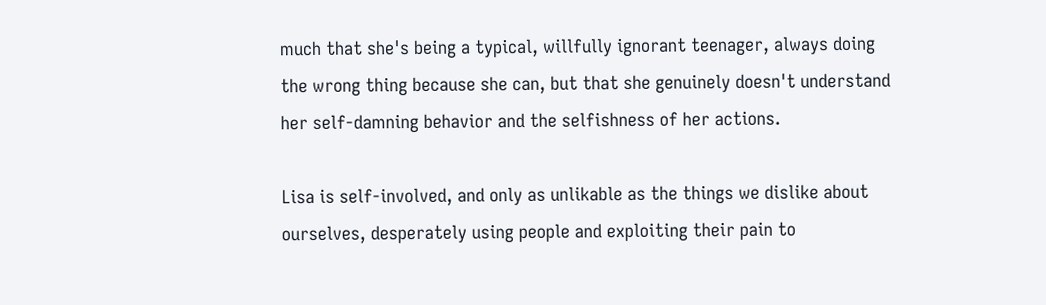much that she's being a typical, willfully ignorant teenager, always doing the wrong thing because she can, but that she genuinely doesn't understand her self-damning behavior and the selfishness of her actions.

Lisa is self-involved, and only as unlikable as the things we dislike about ourselves, desperately using people and exploiting their pain to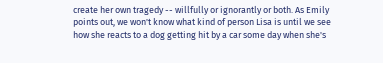create her own tragedy -- willfully or ignorantly or both. As Emily points out, we won't know what kind of person Lisa is until we see how she reacts to a dog getting hit by a car some day when she's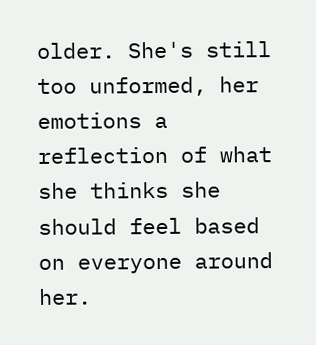older. She's still too unformed, her emotions a reflection of what she thinks she should feel based on everyone around her.